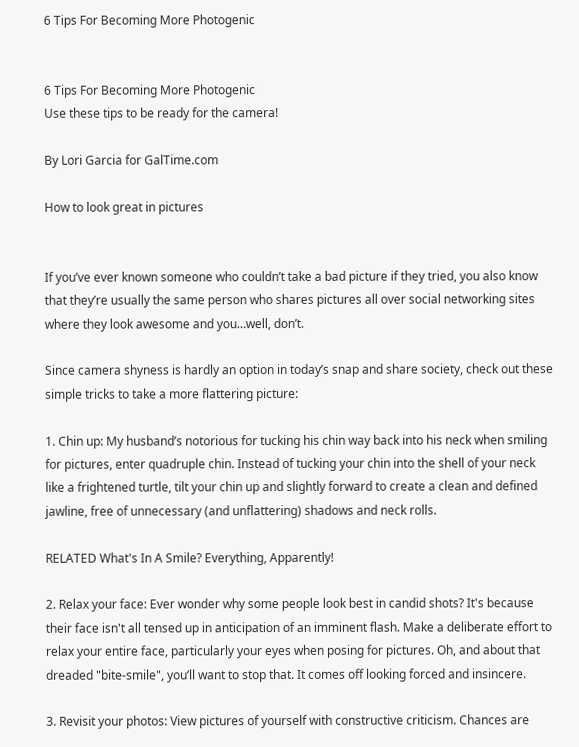6 Tips For Becoming More Photogenic


6 Tips For Becoming More Photogenic
Use these tips to be ready for the camera!

By Lori Garcia for GalTime.com

How to look great in pictures


If you’ve ever known someone who couldn’t take a bad picture if they tried, you also know that they’re usually the same person who shares pictures all over social networking sites where they look awesome and you…well, don’t.

Since camera shyness is hardly an option in today’s snap and share society, check out these simple tricks to take a more flattering picture:

1. Chin up: My husband’s notorious for tucking his chin way back into his neck when smiling for pictures, enter quadruple chin. Instead of tucking your chin into the shell of your neck like a frightened turtle, tilt your chin up and slightly forward to create a clean and defined jawline, free of unnecessary (and unflattering) shadows and neck rolls.

RELATED What's In A Smile? Everything, Apparently!

2. Relax your face: Ever wonder why some people look best in candid shots? It's because their face isn't all tensed up in anticipation of an imminent flash. Make a deliberate effort to relax your entire face, particularly your eyes when posing for pictures. Oh, and about that dreaded "bite-smile", you’ll want to stop that. It comes off looking forced and insincere.

3. Revisit your photos: View pictures of yourself with constructive criticism. Chances are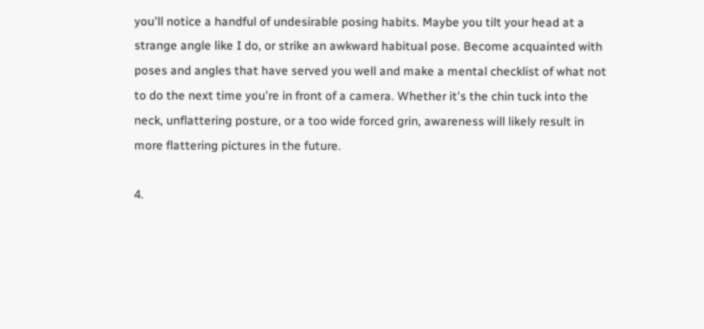you'll notice a handful of undesirable posing habits. Maybe you tilt your head at a strange angle like I do, or strike an awkward habitual pose. Become acquainted with poses and angles that have served you well and make a mental checklist of what not to do the next time you're in front of a camera. Whether it's the chin tuck into the neck, unflattering posture, or a too wide forced grin, awareness will likely result in more flattering pictures in the future.

4.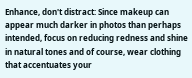Enhance, don't distract: Since makeup can appear much darker in photos than perhaps intended, focus on reducing redness and shine in natural tones and of course, wear clothing that accentuates your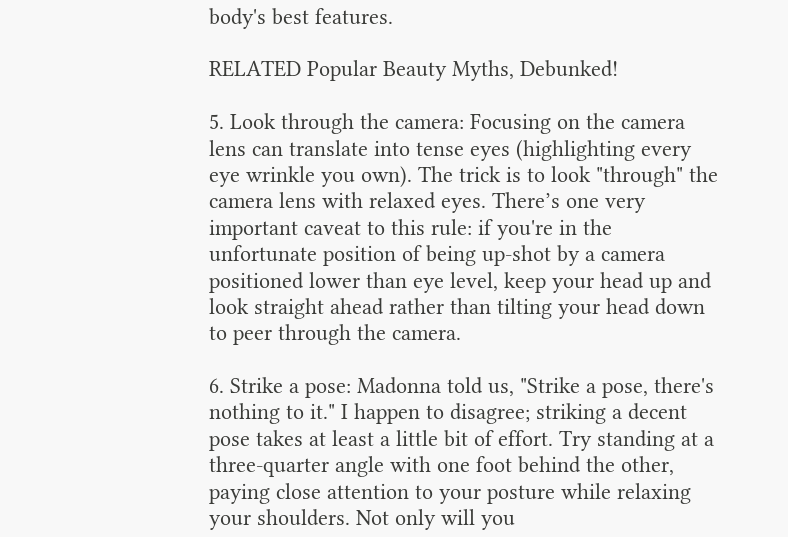body's best features.

RELATED Popular Beauty Myths, Debunked!

5. Look through the camera: Focusing on the camera lens can translate into tense eyes (highlighting every eye wrinkle you own). The trick is to look "through" the camera lens with relaxed eyes. There’s one very important caveat to this rule: if you're in the unfortunate position of being up-shot by a camera positioned lower than eye level, keep your head up and look straight ahead rather than tilting your head down to peer through the camera.

6. Strike a pose: Madonna told us, "Strike a pose, there's nothing to it." I happen to disagree; striking a decent pose takes at least a little bit of effort. Try standing at a three-quarter angle with one foot behind the other, paying close attention to your posture while relaxing your shoulders. Not only will you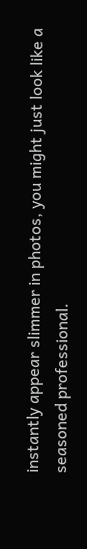instantly appear slimmer in photos, you might just look like a seasoned professional.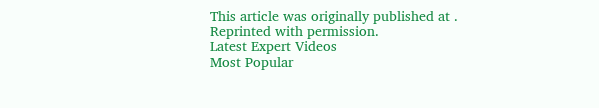This article was originally published at . Reprinted with permission.
Latest Expert Videos
Most Popular